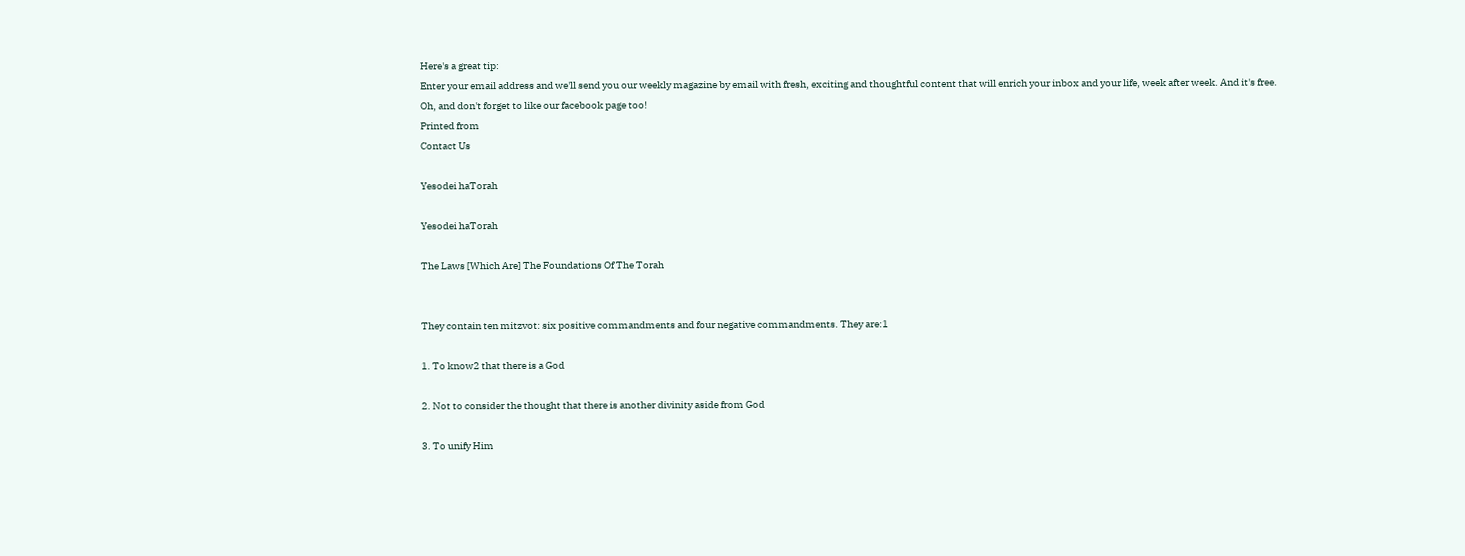Here's a great tip:
Enter your email address and we'll send you our weekly magazine by email with fresh, exciting and thoughtful content that will enrich your inbox and your life, week after week. And it's free.
Oh, and don't forget to like our facebook page too!
Printed from
Contact Us

Yesodei haTorah

Yesodei haTorah

The Laws [Which Are] The Foundations Of The Torah


They contain ten mitzvot: six positive commandments and four negative commandments. They are:1

1. To know2 that there is a God

2. Not to consider the thought that there is another divinity aside from God

3. To unify Him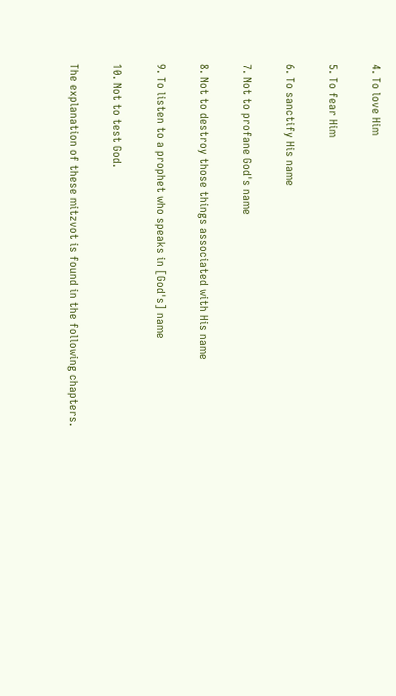4. To love Him

5. To fear Him

6. To sanctify His name

7. Not to profane God's name

8. Not to destroy those things associated with His name

9. To listen to a prophet who speaks in [God's] name

10. Not to test God.

The explanation of these mitzvot is found in the following chapters.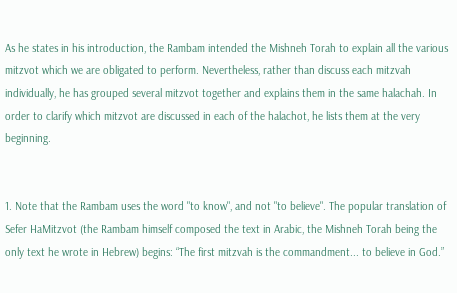As he states in his introduction, the Rambam intended the Mishneh Torah to explain all the various mitzvot which we are obligated to perform. Nevertheless, rather than discuss each mitzvah individually, he has grouped several mitzvot together and explains them in the same halachah. In order to clarify which mitzvot are discussed in each of the halachot, he lists them at the very beginning.


1. Note that the Rambam uses the word "to know", and not "to believe". The popular translation of Sefer HaMitzvot (the Rambam himself composed the text in Arabic, the Mishneh Torah being the only text he wrote in Hebrew) begins: “The first mitzvah is the commandment... to believe in God.”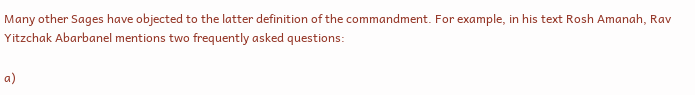Many other Sages have objected to the latter definition of the commandment. For example, in his text Rosh Amanah, Rav Yitzchak Abarbanel mentions two frequently asked questions:

a)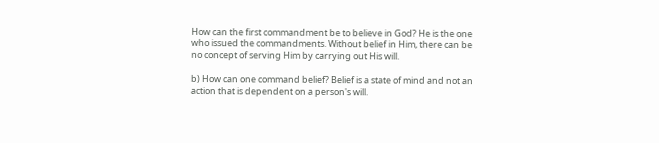How can the first commandment be to believe in God? He is the one who issued the commandments. Without belief in Him, there can be no concept of serving Him by carrying out His will.

b) How can one command belief? Belief is a state of mind and not an action that is dependent on a person's will.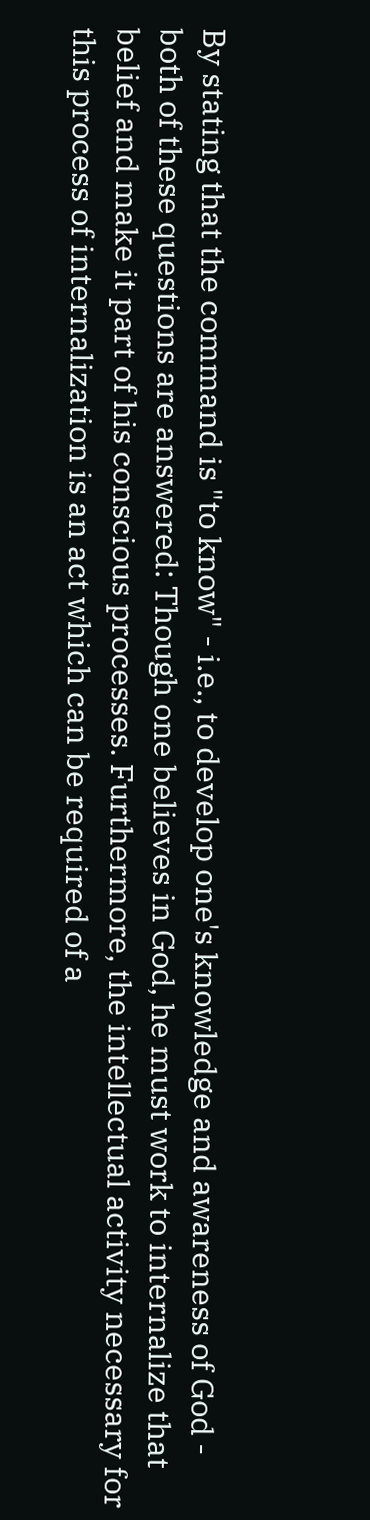By stating that the command is "to know" - i.e., to develop one's knowledge and awareness of God - both of these questions are answered: Though one believes in God, he must work to internalize that belief and make it part of his conscious processes. Furthermore, the intellectual activity necessary for this process of internalization is an act which can be required of a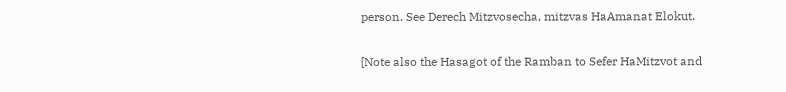person. See Derech Mitzvosecha, mitzvas HaAmanat Elokut.

[Note also the Hasagot of the Ramban to Sefer HaMitzvot and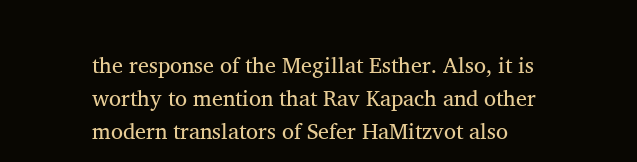the response of the Megillat Esther. Also, it is worthy to mention that Rav Kapach and other modern translators of Sefer HaMitzvot also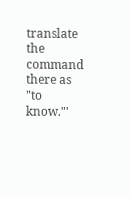translate the command there as "to know."'